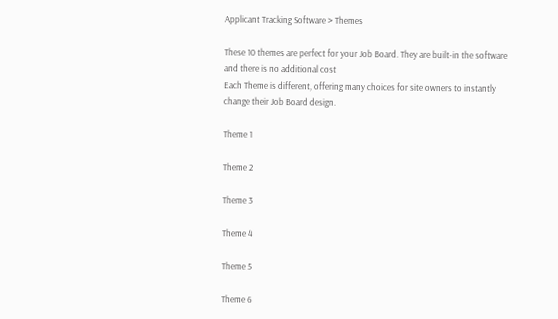Applicant Tracking Software > Themes

These 10 themes are perfect for your Job Board. They are built-in the software and there is no additional cost
Each Theme is different, offering many choices for site owners to instantly change their Job Board design.

Theme 1

Theme 2

Theme 3

Theme 4

Theme 5

Theme 6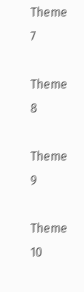Theme 7

Theme 8

Theme 9

Theme 10